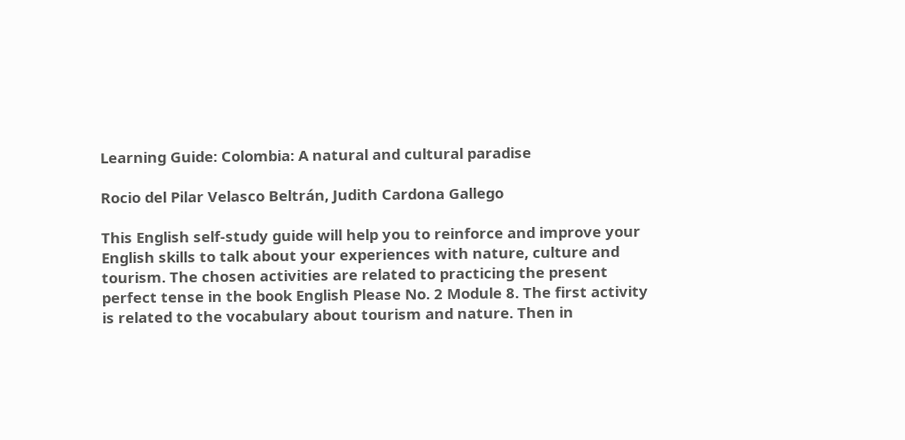Learning Guide: Colombia: A natural and cultural paradise

Rocio del Pilar Velasco Beltrán, Judith Cardona Gallego

This English self-study guide will help you to reinforce and improve your English skills to talk about your experiences with nature, culture and tourism. The chosen activities are related to practicing the present perfect tense in the book English Please No. 2 Module 8. The first activity is related to the vocabulary about tourism and nature. Then in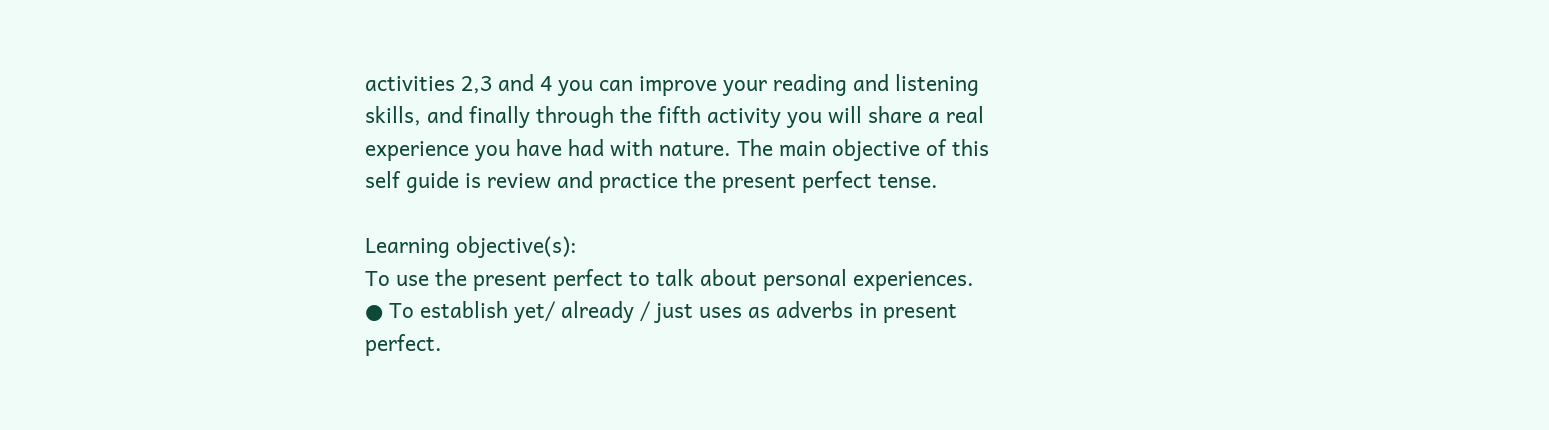activities 2,3 and 4 you can improve your reading and listening skills, and finally through the fifth activity you will share a real experience you have had with nature. The main objective of this self guide is review and practice the present perfect tense.

Learning objective(s):
To use the present perfect to talk about personal experiences. ● To establish yet/ already / just uses as adverbs in present perfect.